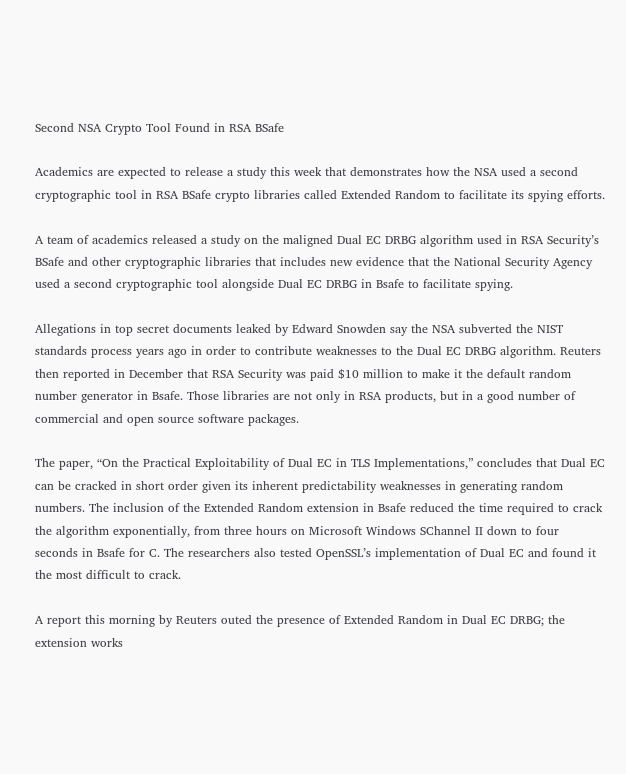Second NSA Crypto Tool Found in RSA BSafe

Academics are expected to release a study this week that demonstrates how the NSA used a second cryptographic tool in RSA BSafe crypto libraries called Extended Random to facilitate its spying efforts.

A team of academics released a study on the maligned Dual EC DRBG algorithm used in RSA Security’s BSafe and other cryptographic libraries that includes new evidence that the National Security Agency used a second cryptographic tool alongside Dual EC DRBG in Bsafe to facilitate spying.

Allegations in top secret documents leaked by Edward Snowden say the NSA subverted the NIST standards process years ago in order to contribute weaknesses to the Dual EC DRBG algorithm. Reuters then reported in December that RSA Security was paid $10 million to make it the default random number generator in Bsafe. Those libraries are not only in RSA products, but in a good number of commercial and open source software packages.

The paper, “On the Practical Exploitability of Dual EC in TLS Implementations,” concludes that Dual EC can be cracked in short order given its inherent predictability weaknesses in generating random numbers. The inclusion of the Extended Random extension in Bsafe reduced the time required to crack the algorithm exponentially, from three hours on Microsoft Windows SChannel II down to four seconds in Bsafe for C. The researchers also tested OpenSSL’s implementation of Dual EC and found it the most difficult to crack.

A report this morning by Reuters outed the presence of Extended Random in Dual EC DRBG; the extension works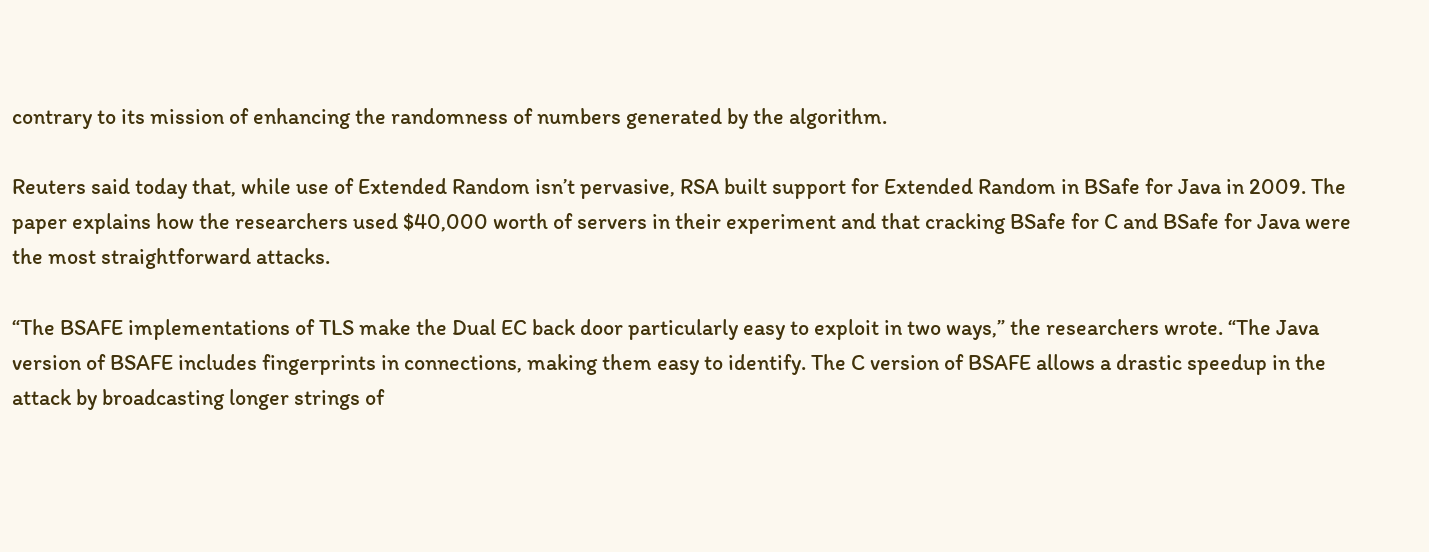contrary to its mission of enhancing the randomness of numbers generated by the algorithm.

Reuters said today that, while use of Extended Random isn’t pervasive, RSA built support for Extended Random in BSafe for Java in 2009. The paper explains how the researchers used $40,000 worth of servers in their experiment and that cracking BSafe for C and BSafe for Java were the most straightforward attacks.

“The BSAFE implementations of TLS make the Dual EC back door particularly easy to exploit in two ways,” the researchers wrote. “The Java version of BSAFE includes fingerprints in connections, making them easy to identify. The C version of BSAFE allows a drastic speedup in the attack by broadcasting longer strings of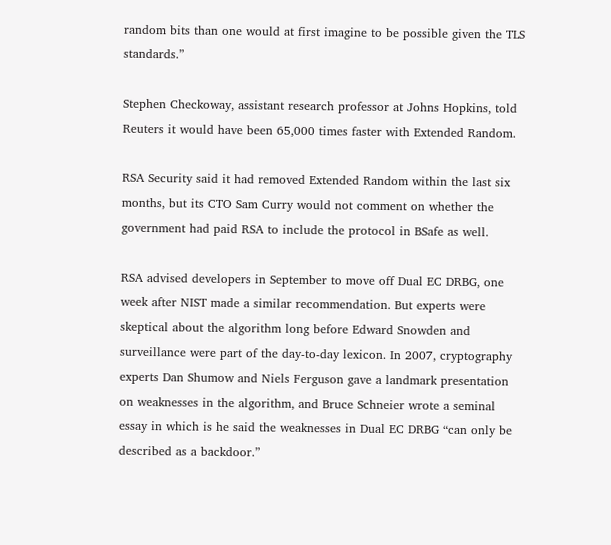random bits than one would at first imagine to be possible given the TLS standards.”

Stephen Checkoway, assistant research professor at Johns Hopkins, told Reuters it would have been 65,000 times faster with Extended Random.

RSA Security said it had removed Extended Random within the last six months, but its CTO Sam Curry would not comment on whether the government had paid RSA to include the protocol in BSafe as well.

RSA advised developers in September to move off Dual EC DRBG, one week after NIST made a similar recommendation. But experts were skeptical about the algorithm long before Edward Snowden and surveillance were part of the day-to-day lexicon. In 2007, cryptography experts Dan Shumow and Niels Ferguson gave a landmark presentation on weaknesses in the algorithm, and Bruce Schneier wrote a seminal essay in which is he said the weaknesses in Dual EC DRBG “can only be described as a backdoor.”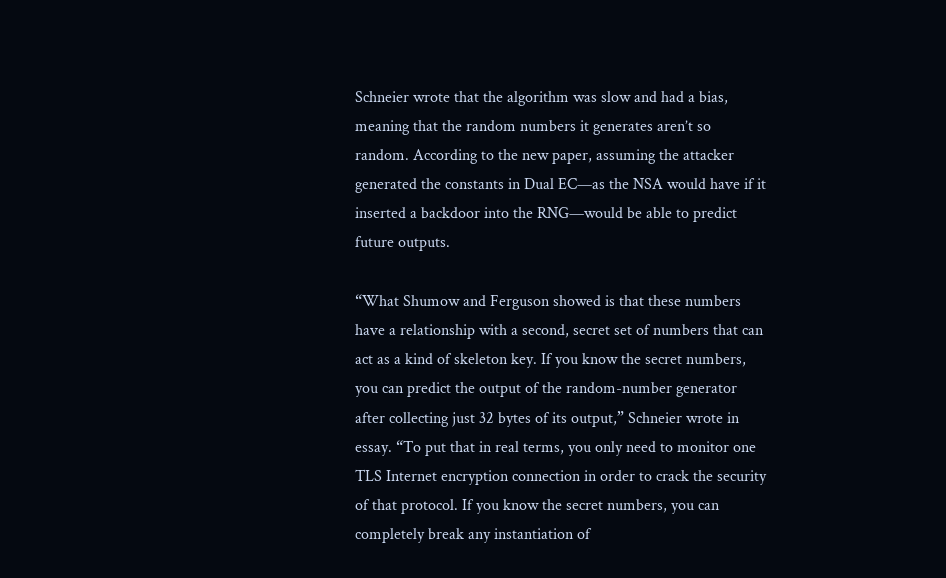Schneier wrote that the algorithm was slow and had a bias, meaning that the random numbers it generates aren’t so random. According to the new paper, assuming the attacker generated the constants in Dual EC—as the NSA would have if it inserted a backdoor into the RNG—would be able to predict future outputs.

“What Shumow and Ferguson showed is that these numbers have a relationship with a second, secret set of numbers that can act as a kind of skeleton key. If you know the secret numbers, you can predict the output of the random-number generator after collecting just 32 bytes of its output,” Schneier wrote in essay. “To put that in real terms, you only need to monitor one TLS Internet encryption connection in order to crack the security of that protocol. If you know the secret numbers, you can completely break any instantiation of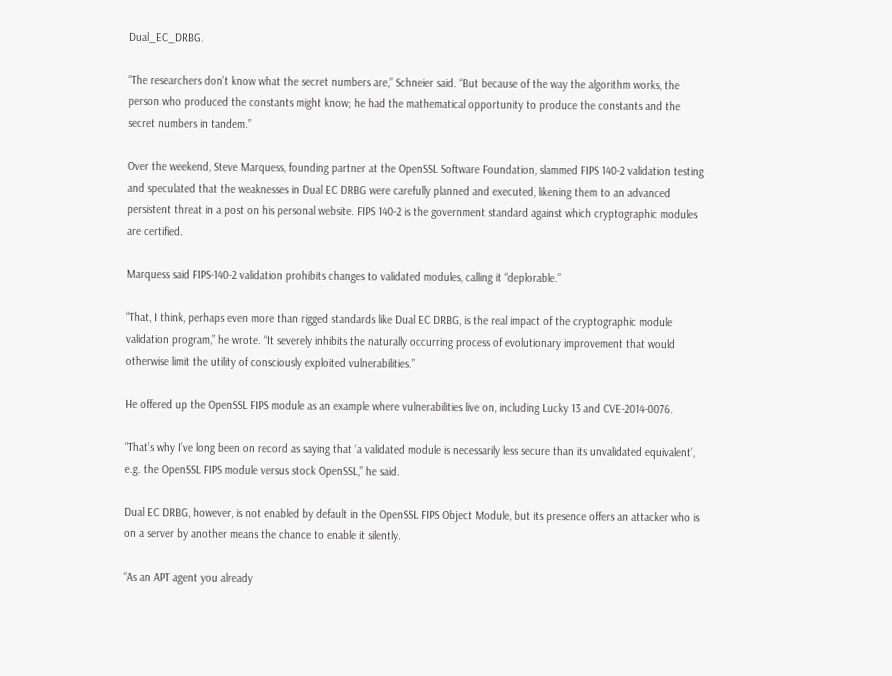Dual_EC_DRBG.

“The researchers don’t know what the secret numbers are,” Schneier said. “But because of the way the algorithm works, the person who produced the constants might know; he had the mathematical opportunity to produce the constants and the secret numbers in tandem.”

Over the weekend, Steve Marquess, founding partner at the OpenSSL Software Foundation, slammed FIPS 140-2 validation testing and speculated that the weaknesses in Dual EC DRBG were carefully planned and executed, likening them to an advanced persistent threat in a post on his personal website. FIPS 140-2 is the government standard against which cryptographic modules are certified.

Marquess said FIPS-140-2 validation prohibits changes to validated modules, calling it “deplorable.”

“That, I think, perhaps even more than rigged standards like Dual EC DRBG, is the real impact of the cryptographic module validation program,” he wrote. “It severely inhibits the naturally occurring process of evolutionary improvement that would otherwise limit the utility of consciously exploited vulnerabilities.”

He offered up the OpenSSL FIPS module as an example where vulnerabilities live on, including Lucky 13 and CVE-2014-0076.

“That’s why I’ve long been on record as saying that ‘a validated module is necessarily less secure than its unvalidated equivalent’, e.g. the OpenSSL FIPS module versus stock OpenSSL,” he said.

Dual EC DRBG, however, is not enabled by default in the OpenSSL FIPS Object Module, but its presence offers an attacker who is on a server by another means the chance to enable it silently.

“As an APT agent you already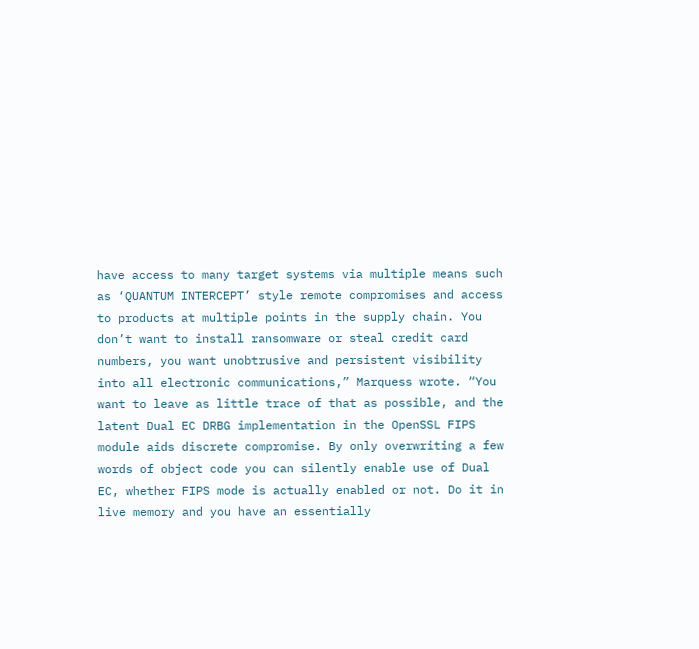have access to many target systems via multiple means such as ‘QUANTUM INTERCEPT’ style remote compromises and access to products at multiple points in the supply chain. You don’t want to install ransomware or steal credit card numbers, you want unobtrusive and persistent visibility into all electronic communications,” Marquess wrote. “You want to leave as little trace of that as possible, and the latent Dual EC DRBG implementation in the OpenSSL FIPS module aids discrete compromise. By only overwriting a few words of object code you can silently enable use of Dual EC, whether FIPS mode is actually enabled or not. Do it in live memory and you have an essentially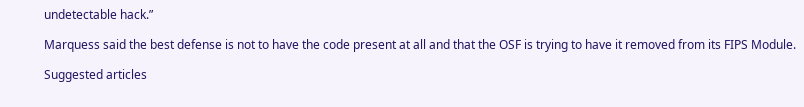undetectable hack.”

Marquess said the best defense is not to have the code present at all and that the OSF is trying to have it removed from its FIPS Module.

Suggested articles